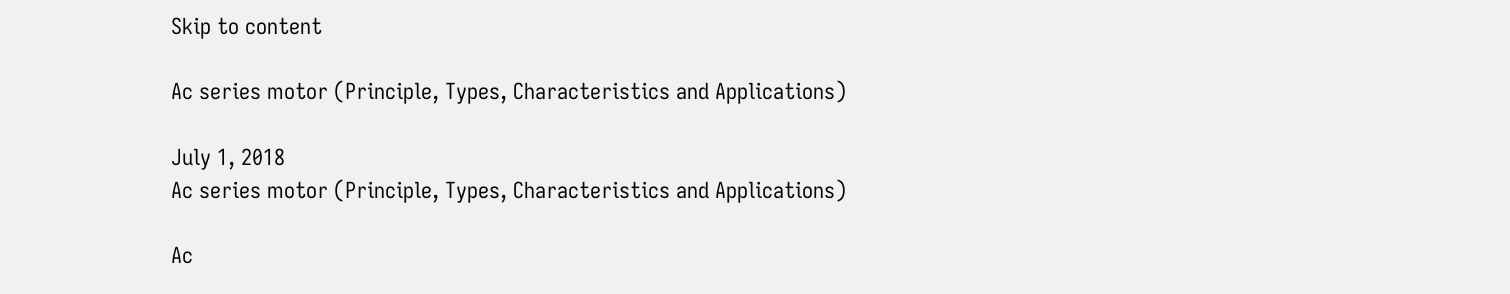Skip to content

Ac series motor (Principle, Types, Characteristics and Applications)

July 1, 2018
Ac series motor (Principle, Types, Characteristics and Applications)

Ac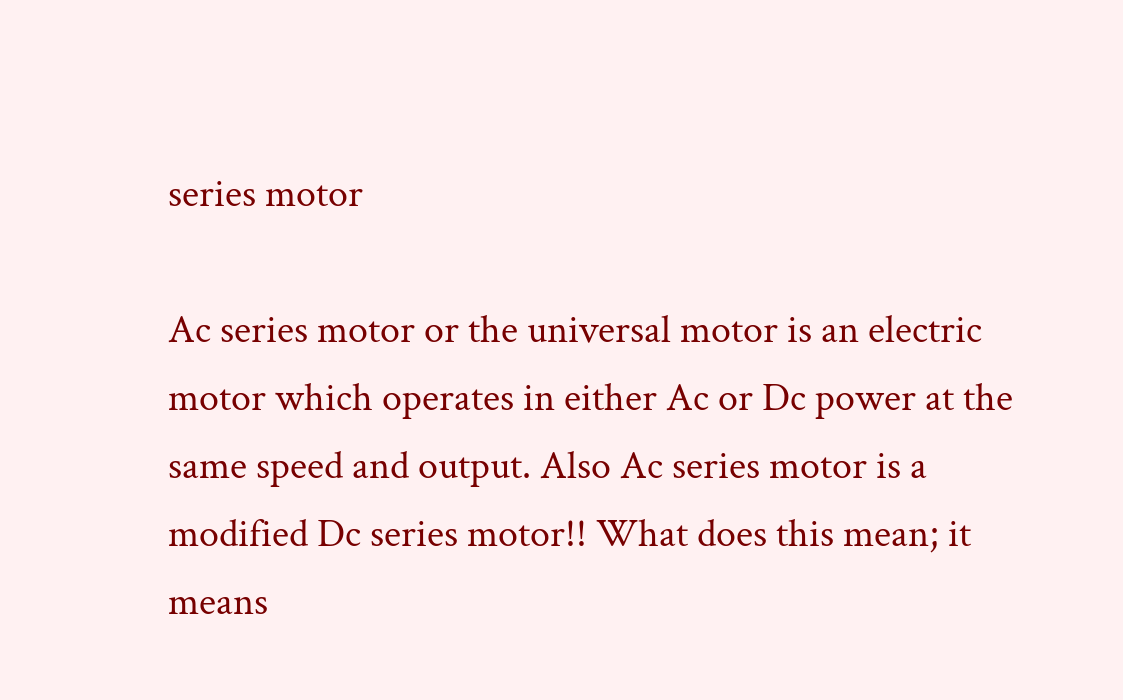series motor

Ac series motor or the universal motor is an electric motor which operates in either Ac or Dc power at the same speed and output. Also Ac series motor is a modified Dc series motor!! What does this mean; it means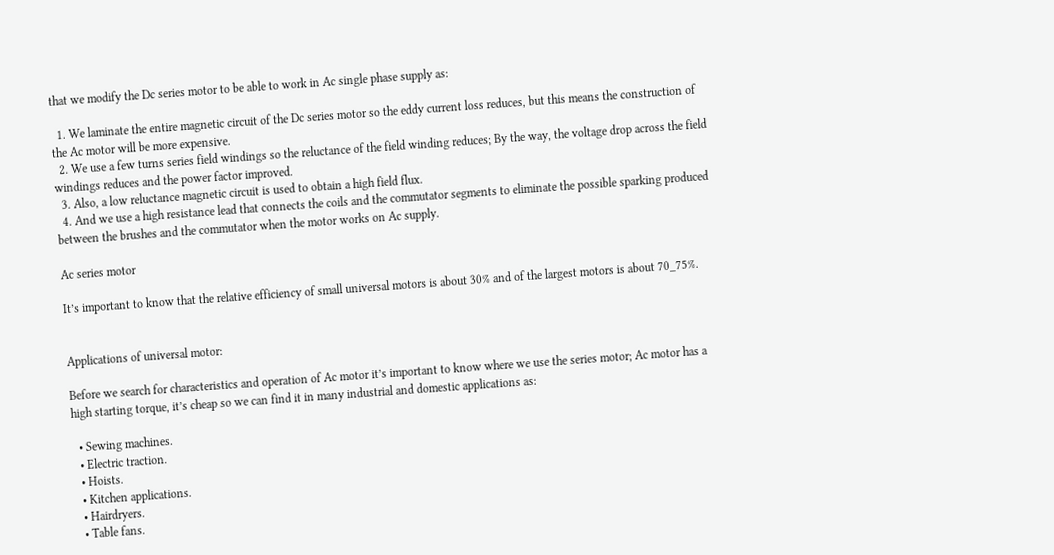that we modify the Dc series motor to be able to work in Ac single phase supply as:

  1. We laminate the entire magnetic circuit of the Dc series motor so the eddy current loss reduces, but this means the construction of the Ac motor will be more expensive.
  2. We use a few turns series field windings so the reluctance of the field winding reduces; By the way, the voltage drop across the field windings reduces and the power factor improved.
  3. Also, a low reluctance magnetic circuit is used to obtain a high field flux.
  4. And we use a high resistance lead that connects the coils and the commutator segments to eliminate the possible sparking produced between the brushes and the commutator when the motor works on Ac supply.

Ac series motor

It’s important to know that the relative efficiency of small universal motors is about 30% and of the largest motors is about 70_75%.


Applications of universal motor:

Before we search for characteristics and operation of Ac motor it’s important to know where we use the series motor; Ac motor has a high starting torque, it’s cheap so we can find it in many industrial and domestic applications as:

  • Sewing machines.
  • Electric traction.
  • Hoists.
  • Kitchen applications.
  • Hairdryers.
  • Table fans.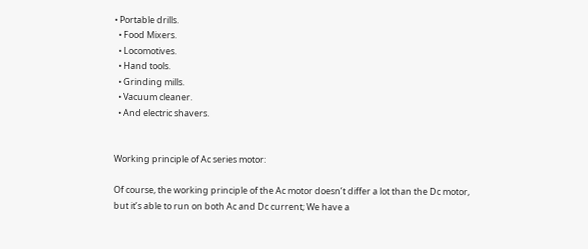• Portable drills.
  • Food Mixers.
  • Locomotives.
  • Hand tools.
  • Grinding mills.
  • Vacuum cleaner.
  • And electric shavers.


Working principle of Ac series motor:

Of course, the working principle of the Ac motor doesn’t differ a lot than the Dc motor, but it’s able to run on both Ac and Dc current; We have a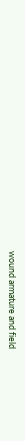wound armature and field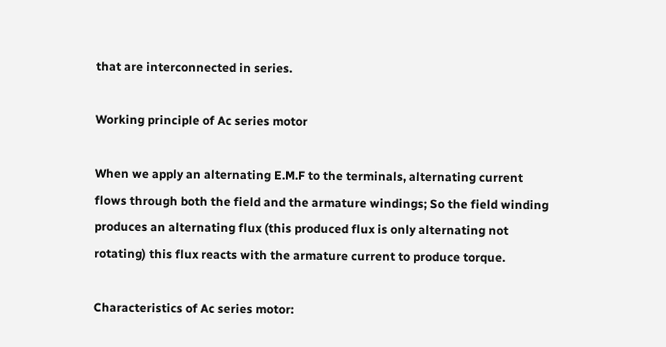that are interconnected in series.

Working principle of Ac series motor

When we apply an alternating E.M.F to the terminals, alternating current flows through both the field and the armature windings; So the field winding produces an alternating flux (this produced flux is only alternating not rotating) this flux reacts with the armature current to produce torque.

Characteristics of Ac series motor: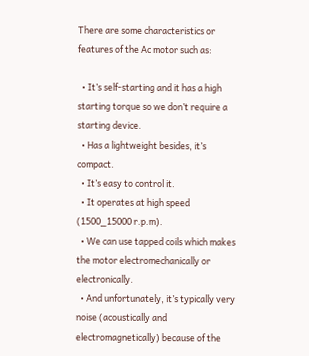There are some characteristics or features of the Ac motor such as:

  • It’s self-starting and it has a high starting torque so we don’t require a starting device.
  • Has a lightweight besides, it’s compact.
  • It’s easy to control it.
  • It operates at high speed (1500_15000 r.p.m).
  • We can use tapped coils which makes the motor electromechanically or electronically.
  • And unfortunately, it’s typically very noise (acoustically and electromagnetically) because of the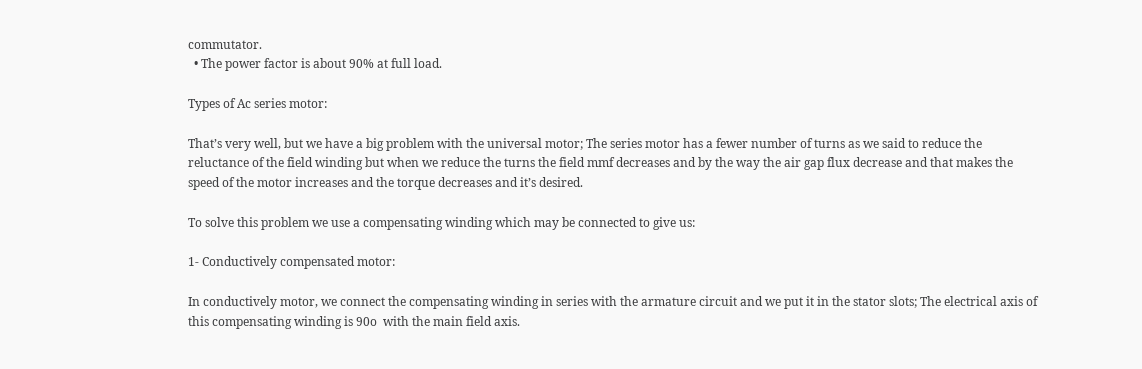commutator.
  • The power factor is about 90% at full load.

Types of Ac series motor:

That’s very well, but we have a big problem with the universal motor; The series motor has a fewer number of turns as we said to reduce the reluctance of the field winding but when we reduce the turns the field mmf decreases and by the way the air gap flux decrease and that makes the speed of the motor increases and the torque decreases and it’s desired.

To solve this problem we use a compensating winding which may be connected to give us:

1- Conductively compensated motor:

In conductively motor, we connect the compensating winding in series with the armature circuit and we put it in the stator slots; The electrical axis of this compensating winding is 90o  with the main field axis.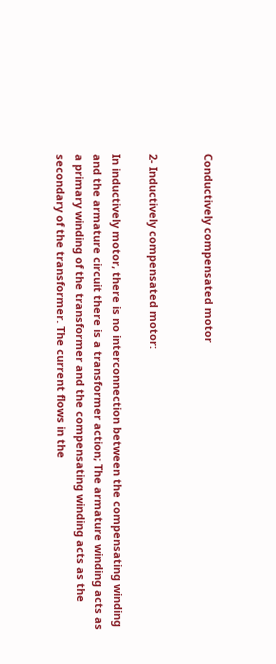Conductively compensated motor


2- Inductively compensated motor:

In inductively motor, there is no interconnection between the compensating winding and the armature circuit there is a transformer action; The armature winding acts as a primary winding of the transformer and the compensating winding acts as the secondary of the transformer. The current flows in the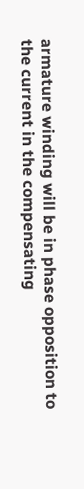armature winding will be in phase opposition to the current in the compensating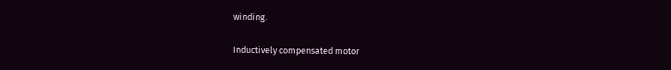winding.

Inductively compensated motor